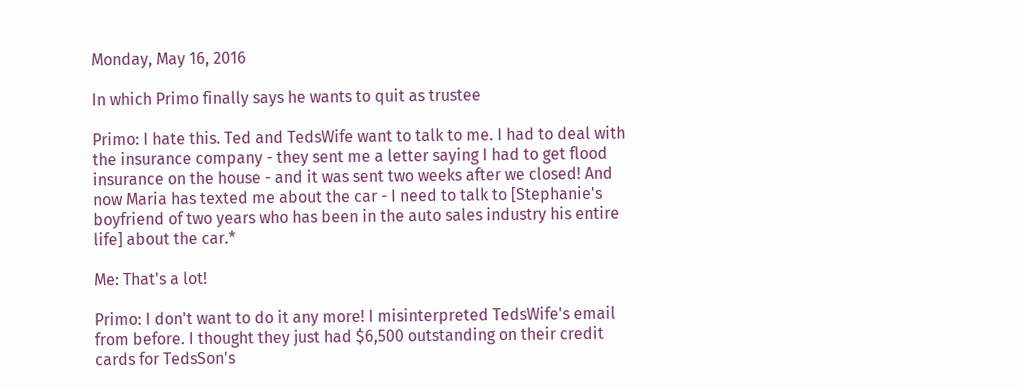Monday, May 16, 2016

In which Primo finally says he wants to quit as trustee

Primo: I hate this. Ted and TedsWife want to talk to me. I had to deal with the insurance company - they sent me a letter saying I had to get flood insurance on the house - and it was sent two weeks after we closed! And now Maria has texted me about the car - I need to talk to [Stephanie's boyfriend of two years who has been in the auto sales industry his entire life] about the car.*

Me: That's a lot!

Primo: I don't want to do it any more! I misinterpreted TedsWife's email from before. I thought they just had $6,500 outstanding on their credit cards for TedsSon's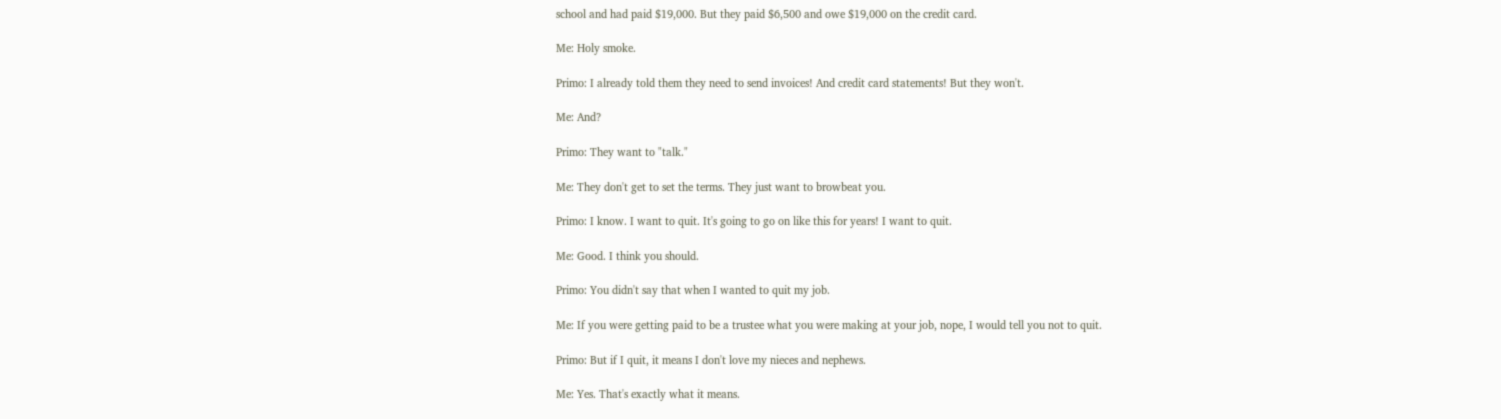school and had paid $19,000. But they paid $6,500 and owe $19,000 on the credit card.

Me: Holy smoke.

Primo: I already told them they need to send invoices! And credit card statements! But they won't.

Me: And?

Primo: They want to "talk."

Me: They don't get to set the terms. They just want to browbeat you.

Primo: I know. I want to quit. It's going to go on like this for years! I want to quit.

Me: Good. I think you should.

Primo: You didn't say that when I wanted to quit my job.

Me: If you were getting paid to be a trustee what you were making at your job, nope, I would tell you not to quit.

Primo: But if I quit, it means I don't love my nieces and nephews.

Me: Yes. That's exactly what it means.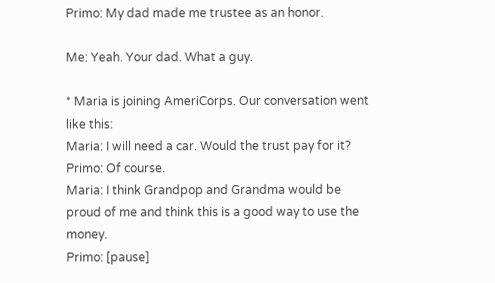Primo: My dad made me trustee as an honor.

Me: Yeah. Your dad. What a guy.

* Maria is joining AmeriCorps. Our conversation went like this:
Maria: I will need a car. Would the trust pay for it?
Primo: Of course.
Maria: I think Grandpop and Grandma would be proud of me and think this is a good way to use the money.
Primo: [pause]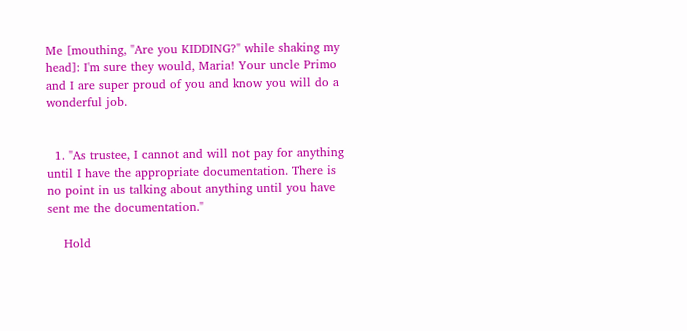Me [mouthing, "Are you KIDDING?" while shaking my head]: I'm sure they would, Maria! Your uncle Primo and I are super proud of you and know you will do a wonderful job.


  1. "As trustee, I cannot and will not pay for anything until I have the appropriate documentation. There is no point in us talking about anything until you have sent me the documentation."

    Hold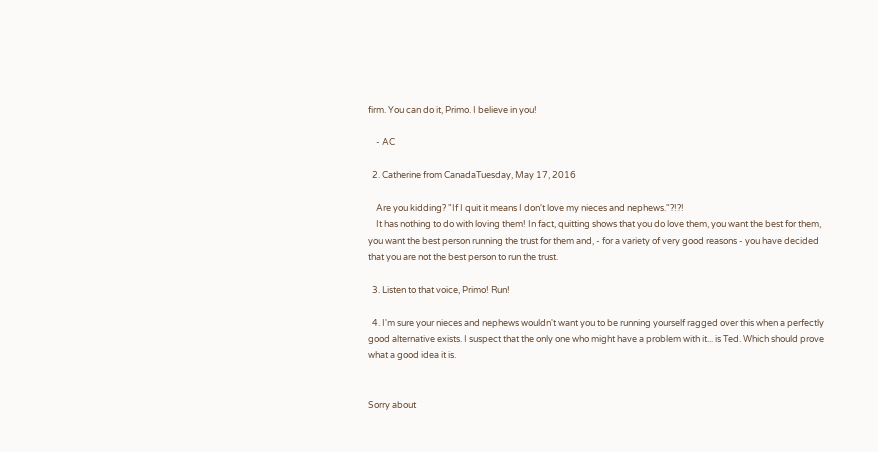firm. You can do it, Primo. I believe in you!

    - AC

  2. Catherine from CanadaTuesday, May 17, 2016

    Are you kidding? "If I quit it means I don't love my nieces and nephews."?!?!
    It has nothing to do with loving them! In fact, quitting shows that you do love them, you want the best for them, you want the best person running the trust for them and, - for a variety of very good reasons - you have decided that you are not the best person to run the trust.

  3. Listen to that voice, Primo! Run!

  4. I'm sure your nieces and nephews wouldn't want you to be running yourself ragged over this when a perfectly good alternative exists. I suspect that the only one who might have a problem with it... is Ted. Which should prove what a good idea it is.


Sorry about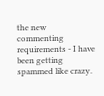the new commenting requirements - I have been getting spammed like crazy.